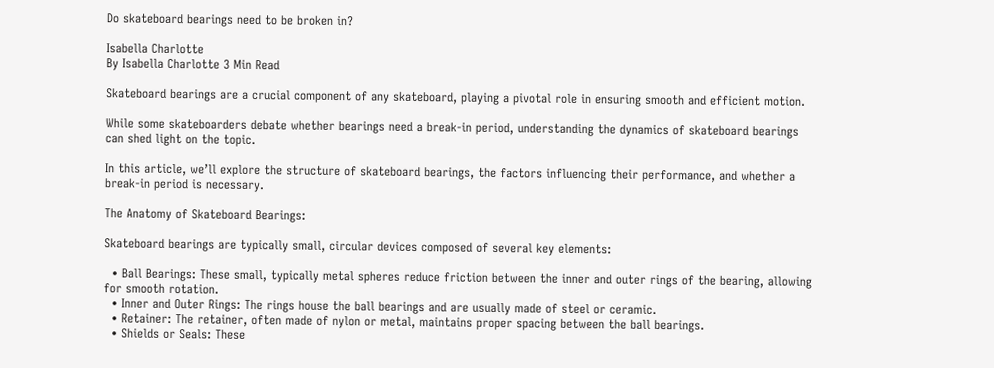Do skateboard bearings need to be broken in?

Isabella Charlotte
By Isabella Charlotte 3 Min Read

Skateboard bearings are a crucial component of any skateboard, playing a pivotal role in ensuring smooth and efficient motion.

While some skateboarders debate whether bearings need a break-in period, understanding the dynamics of skateboard bearings can shed light on the topic.

In this article, we’ll explore the structure of skateboard bearings, the factors influencing their performance, and whether a break-in period is necessary.

The Anatomy of Skateboard Bearings:

Skateboard bearings are typically small, circular devices composed of several key elements:

  • Ball Bearings: These small, typically metal spheres reduce friction between the inner and outer rings of the bearing, allowing for smooth rotation.
  • Inner and Outer Rings: The rings house the ball bearings and are usually made of steel or ceramic.
  • Retainer: The retainer, often made of nylon or metal, maintains proper spacing between the ball bearings.
  • Shields or Seals: These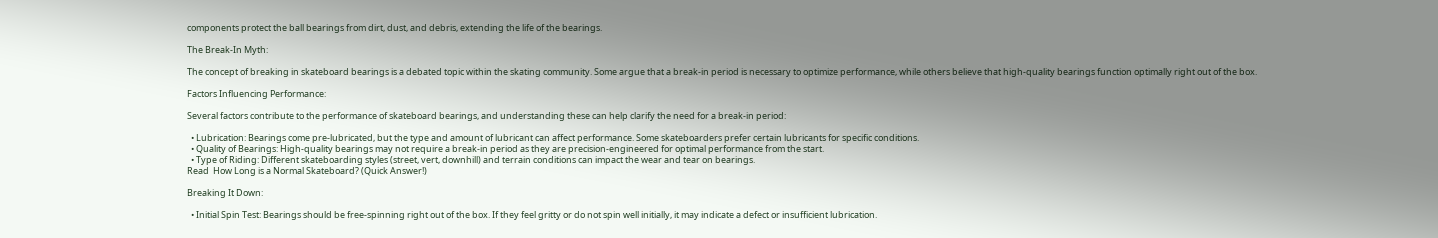components protect the ball bearings from dirt, dust, and debris, extending the life of the bearings.

The Break-In Myth:

The concept of breaking in skateboard bearings is a debated topic within the skating community. Some argue that a break-in period is necessary to optimize performance, while others believe that high-quality bearings function optimally right out of the box.

Factors Influencing Performance:

Several factors contribute to the performance of skateboard bearings, and understanding these can help clarify the need for a break-in period:

  • Lubrication: Bearings come pre-lubricated, but the type and amount of lubricant can affect performance. Some skateboarders prefer certain lubricants for specific conditions.
  • Quality of Bearings: High-quality bearings may not require a break-in period as they are precision-engineered for optimal performance from the start.
  • Type of Riding: Different skateboarding styles (street, vert, downhill) and terrain conditions can impact the wear and tear on bearings.
Read  How Long is a Normal Skateboard? (Quick Answer!)

Breaking It Down:

  • Initial Spin Test: Bearings should be free-spinning right out of the box. If they feel gritty or do not spin well initially, it may indicate a defect or insufficient lubrication.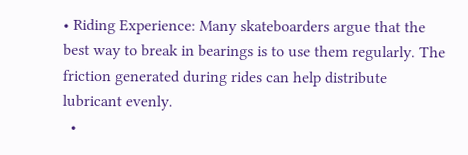• Riding Experience: Many skateboarders argue that the best way to break in bearings is to use them regularly. The friction generated during rides can help distribute lubricant evenly.
  •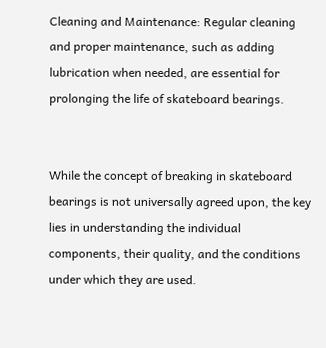Cleaning and Maintenance: Regular cleaning and proper maintenance, such as adding lubrication when needed, are essential for prolonging the life of skateboard bearings.


While the concept of breaking in skateboard bearings is not universally agreed upon, the key lies in understanding the individual components, their quality, and the conditions under which they are used.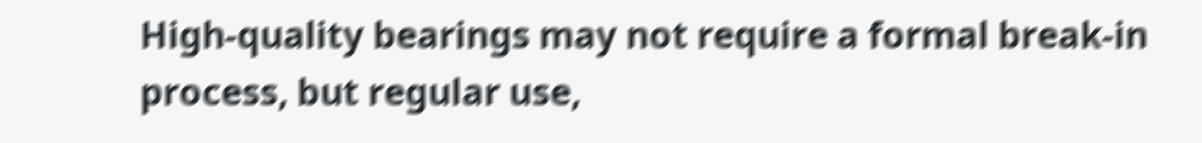High-quality bearings may not require a formal break-in process, but regular use,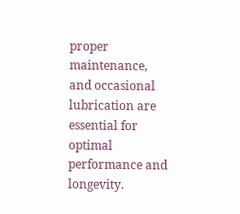proper maintenance, and occasional lubrication are essential for optimal performance and longevity.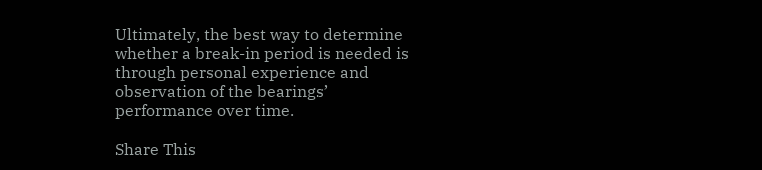Ultimately, the best way to determine whether a break-in period is needed is through personal experience and observation of the bearings’ performance over time.

Share This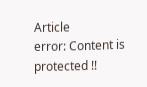Article
error: Content is protected !!